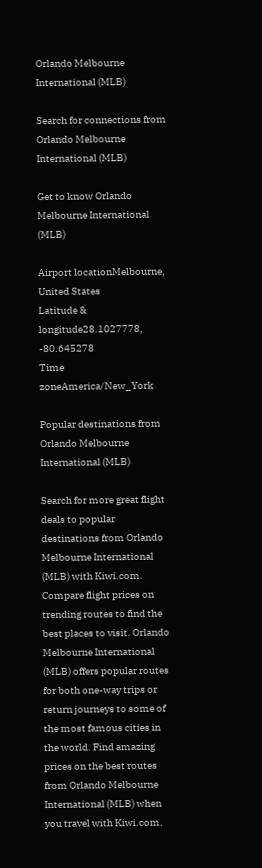Orlando Melbourne International (MLB)

Search for connections from Orlando Melbourne International (MLB)

Get to know Orlando Melbourne International (MLB)

Airport locationMelbourne, United States
Latitude & longitude28.1027778, -80.645278
Time zoneAmerica/New_York

Popular destinations from Orlando Melbourne International (MLB)

Search for more great flight deals to popular destinations from Orlando Melbourne International (MLB) with Kiwi.com. Compare flight prices on trending routes to find the best places to visit. Orlando Melbourne International (MLB) offers popular routes for both one-way trips or return journeys to some of the most famous cities in the world. Find amazing prices on the best routes from Orlando Melbourne International (MLB) when you travel with Kiwi.com.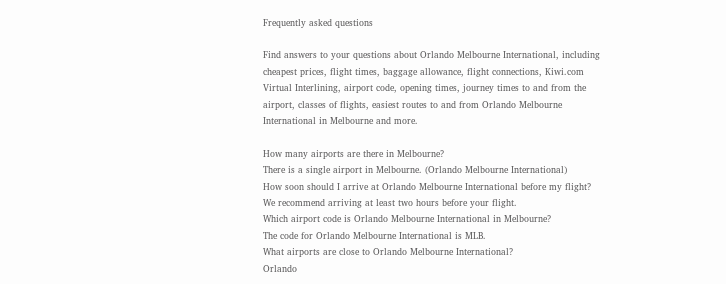Frequently asked questions

Find answers to your questions about Orlando Melbourne International, including cheapest prices, flight times, baggage allowance, flight connections, Kiwi.com Virtual Interlining, airport code, opening times, journey times to and from the airport, classes of flights, easiest routes to and from Orlando Melbourne International in Melbourne and more.

How many airports are there in Melbourne?
There is a single airport in Melbourne. (Orlando Melbourne International)
How soon should I arrive at Orlando Melbourne International before my flight?
We recommend arriving at least two hours before your flight.
Which airport code is Orlando Melbourne International in Melbourne?
The code for Orlando Melbourne International is MLB.
What airports are close to Orlando Melbourne International?
Orlando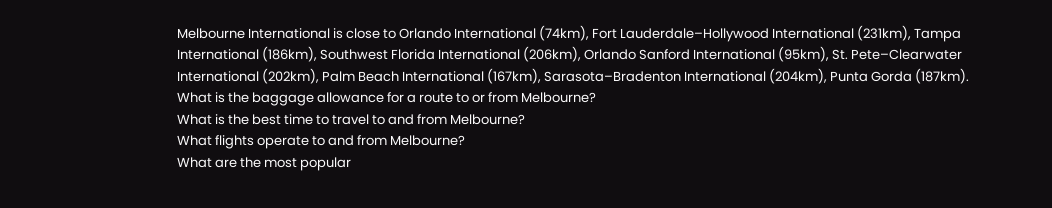Melbourne International is close to Orlando International (74km), Fort Lauderdale–Hollywood International (231km), Tampa International (186km), Southwest Florida International (206km), Orlando Sanford International (95km), St. Pete–Clearwater International (202km), Palm Beach International (167km), Sarasota–Bradenton International (204km), Punta Gorda (187km).
What is the baggage allowance for a route to or from Melbourne?
What is the best time to travel to and from Melbourne?
What flights operate to and from Melbourne?
What are the most popular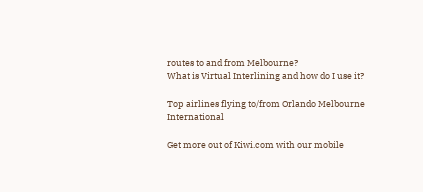routes to and from Melbourne?
What is Virtual Interlining and how do I use it?

Top airlines flying to/from Orlando Melbourne International

Get more out of Kiwi.com with our mobile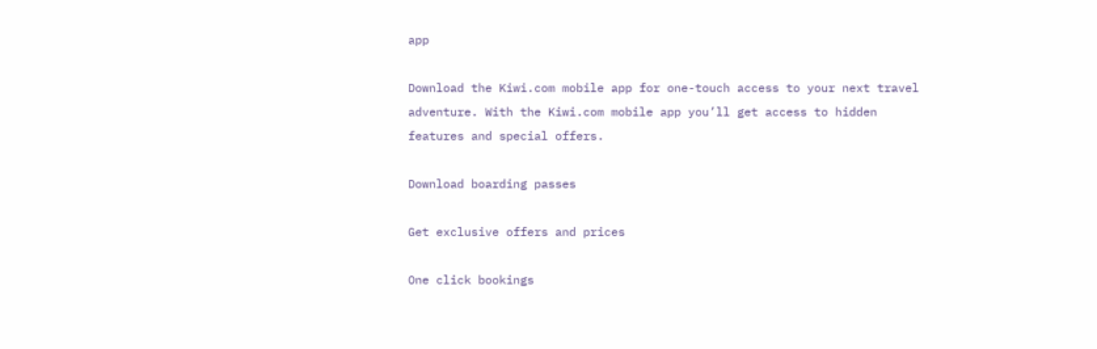app

Download the Kiwi.com mobile app for one-touch access to your next travel adventure. With the Kiwi.com mobile app you’ll get access to hidden features and special offers.

Download boarding passes

Get exclusive offers and prices

One click bookings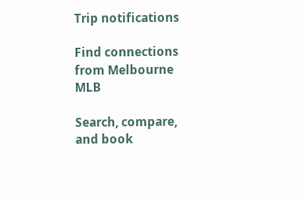Trip notifications

Find connections from Melbourne MLB

Search, compare, and book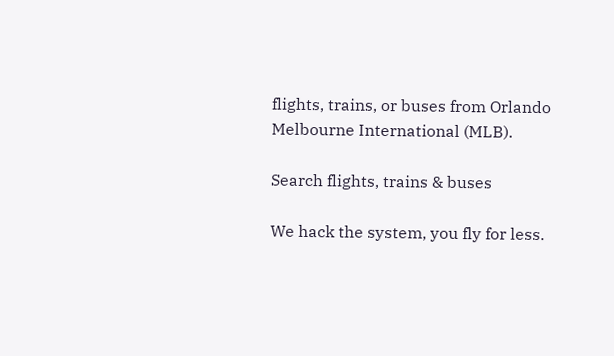flights, trains, or buses from Orlando Melbourne International (MLB).

Search flights, trains & buses

We hack the system, you fly for less.